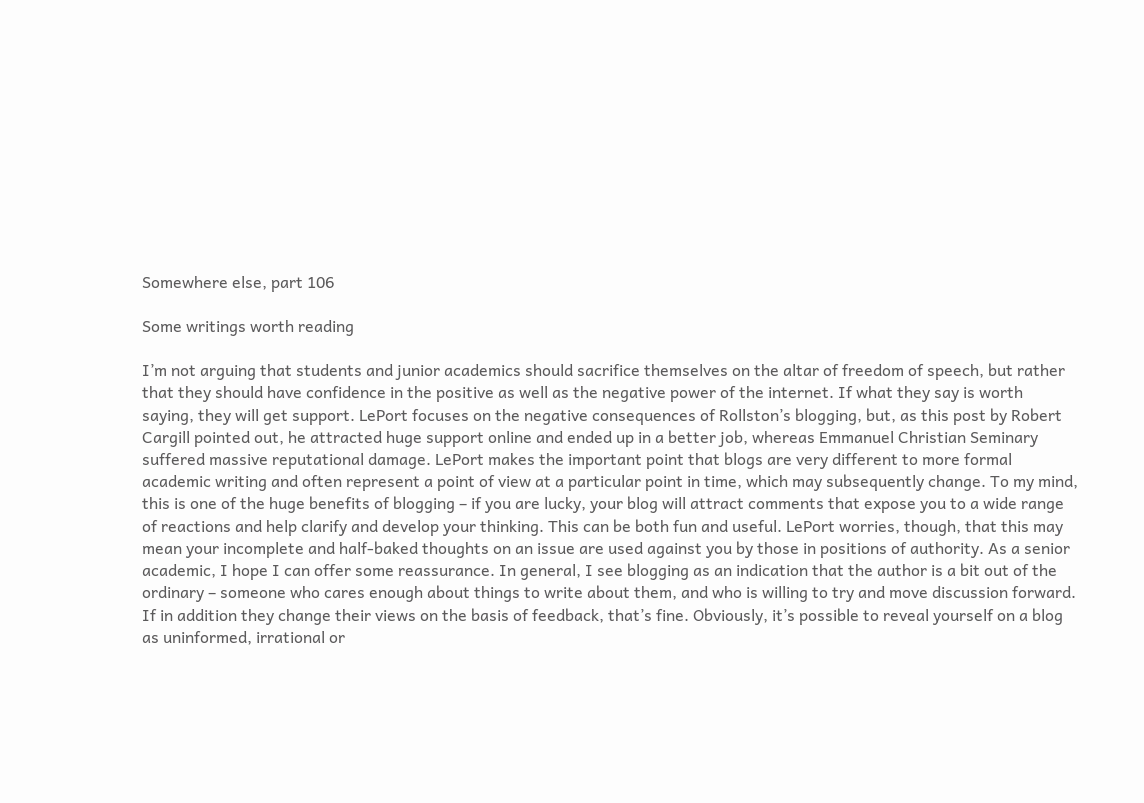Somewhere else, part 106

Some writings worth reading

I’m not arguing that students and junior academics should sacrifice themselves on the altar of freedom of speech, but rather that they should have confidence in the positive as well as the negative power of the internet. If what they say is worth saying, they will get support. LePort focuses on the negative consequences of Rollston’s blogging, but, as this post by Robert Cargill pointed out, he attracted huge support online and ended up in a better job, whereas Emmanuel Christian Seminary suffered massive reputational damage. LePort makes the important point that blogs are very different to more formal academic writing and often represent a point of view at a particular point in time, which may subsequently change. To my mind, this is one of the huge benefits of blogging – if you are lucky, your blog will attract comments that expose you to a wide range of reactions and help clarify and develop your thinking. This can be both fun and useful. LePort worries, though, that this may mean your incomplete and half-baked thoughts on an issue are used against you by those in positions of authority. As a senior academic, I hope I can offer some reassurance. In general, I see blogging as an indication that the author is a bit out of the ordinary – someone who cares enough about things to write about them, and who is willing to try and move discussion forward. If in addition they change their views on the basis of feedback, that’s fine. Obviously, it’s possible to reveal yourself on a blog as uninformed, irrational or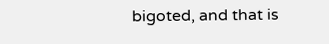bigoted, and that is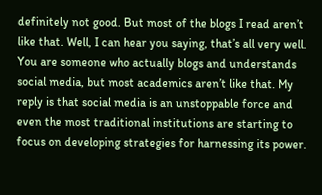definitely not good. But most of the blogs I read aren’t like that. Well, I can hear you saying, that’s all very well. You are someone who actually blogs and understands social media, but most academics aren’t like that. My reply is that social media is an unstoppable force and even the most traditional institutions are starting to focus on developing strategies for harnessing its power.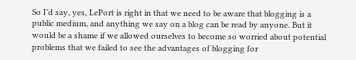So I’d say, yes, LePort is right in that we need to be aware that blogging is a public medium, and anything we say on a blog can be read by anyone. But it would be a shame if we allowed ourselves to become so worried about potential problems that we failed to see the advantages of blogging for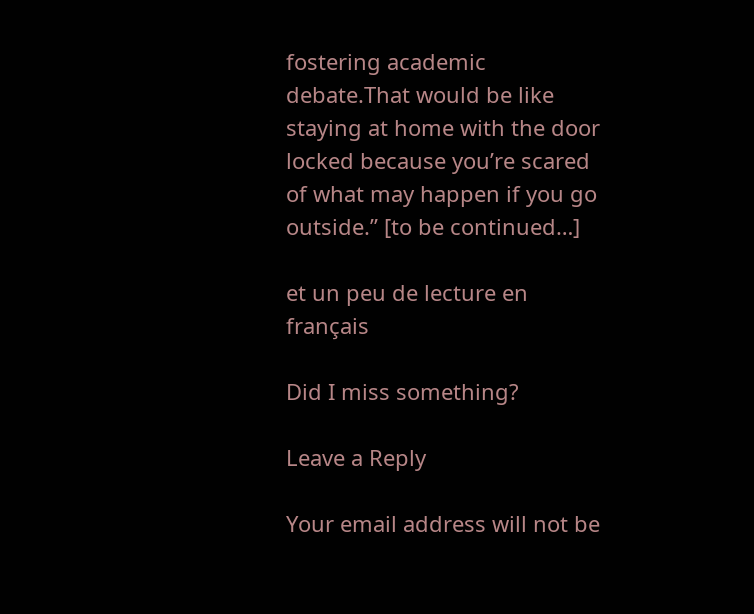fostering academic debate.That would be like staying at home with the door locked because you’re scared of what may happen if you go outside.” [to be continued…]

et un peu de lecture en français

Did I miss something?

Leave a Reply

Your email address will not be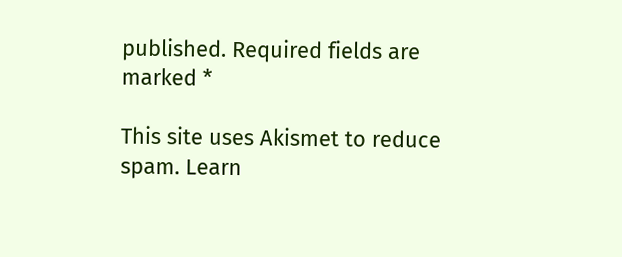published. Required fields are marked *

This site uses Akismet to reduce spam. Learn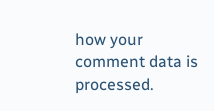how your comment data is processed.